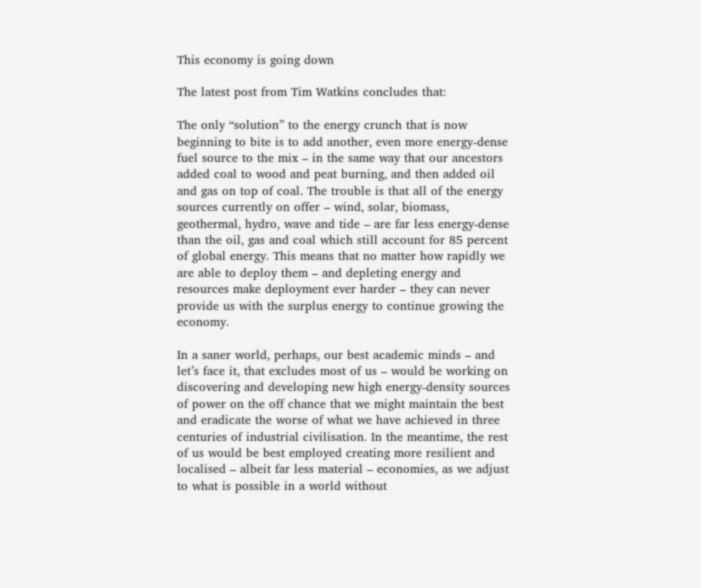This economy is going down

The latest post from Tim Watkins concludes that:

The only “solution” to the energy crunch that is now beginning to bite is to add another, even more energy-dense fuel source to the mix – in the same way that our ancestors added coal to wood and peat burning, and then added oil and gas on top of coal. The trouble is that all of the energy sources currently on offer – wind, solar, biomass, geothermal, hydro, wave and tide – are far less energy-dense than the oil, gas and coal which still account for 85 percent of global energy. This means that no matter how rapidly we are able to deploy them – and depleting energy and resources make deployment ever harder – they can never provide us with the surplus energy to continue growing the economy.

In a saner world, perhaps, our best academic minds – and let’s face it, that excludes most of us – would be working on discovering and developing new high energy-density sources of power on the off chance that we might maintain the best and eradicate the worse of what we have achieved in three centuries of industrial civilisation. In the meantime, the rest of us would be best employed creating more resilient and localised – albeit far less material – economies, as we adjust to what is possible in a world without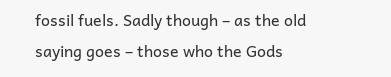fossil fuels. Sadly though – as the old saying goes – those who the Gods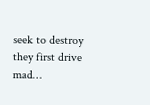seek to destroy they first drive mad…